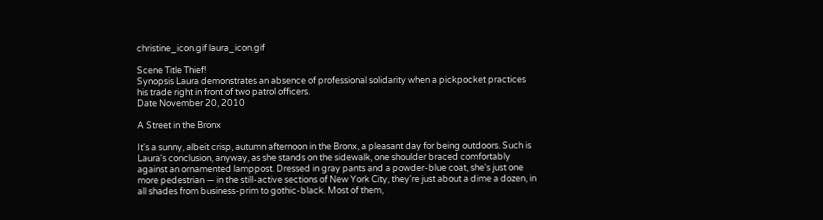christine_icon.gif laura_icon.gif

Scene Title Thief!
Synopsis Laura demonstrates an absence of professional solidarity when a pickpocket practices his trade right in front of two patrol officers.
Date November 20, 2010

A Street in the Bronx

It's a sunny, albeit crisp, autumn afternoon in the Bronx, a pleasant day for being outdoors. Such is Laura's conclusion, anyway, as she stands on the sidewalk, one shoulder braced comfortably against an ornamented lamppost. Dressed in gray pants and a powder-blue coat, she's just one more pedestrian — in the still-active sections of New York City, they're just about a dime a dozen, in all shades from business-prim to gothic-black. Most of them,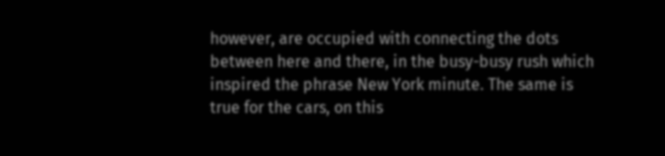however, are occupied with connecting the dots between here and there, in the busy-busy rush which inspired the phrase New York minute. The same is true for the cars, on this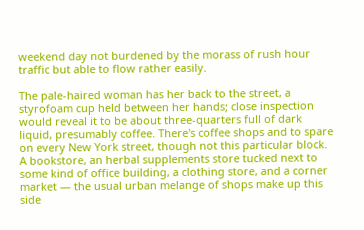weekend day not burdened by the morass of rush hour traffic but able to flow rather easily.

The pale-haired woman has her back to the street, a styrofoam cup held between her hands; close inspection would reveal it to be about three-quarters full of dark liquid, presumably coffee. There's coffee shops and to spare on every New York street, though not this particular block. A bookstore, an herbal supplements store tucked next to some kind of office building, a clothing store, and a corner market — the usual urban melange of shops make up this side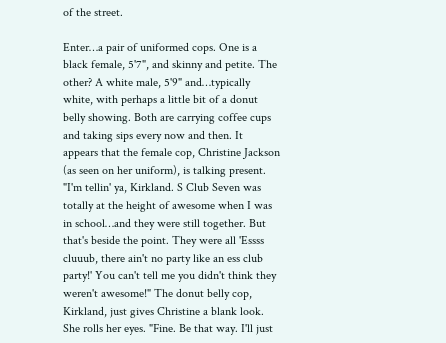of the street.

Enter…a pair of uniformed cops. One is a black female, 5'7", and skinny and petite. The other? A white male, 5'9" and…typically white, with perhaps a little bit of a donut belly showing. Both are carrying coffee cups and taking sips every now and then. It appears that the female cop, Christine Jackson (as seen on her uniform), is talking present. "I'm tellin' ya, Kirkland. S Club Seven was totally at the height of awesome when I was in school…and they were still together. But that's beside the point. They were all 'Essss cluuub, there ain't no party like an ess club party!' You can't tell me you didn't think they weren't awesome!" The donut belly cop, Kirkland, just gives Christine a blank look. She rolls her eyes. "Fine. Be that way. I'll just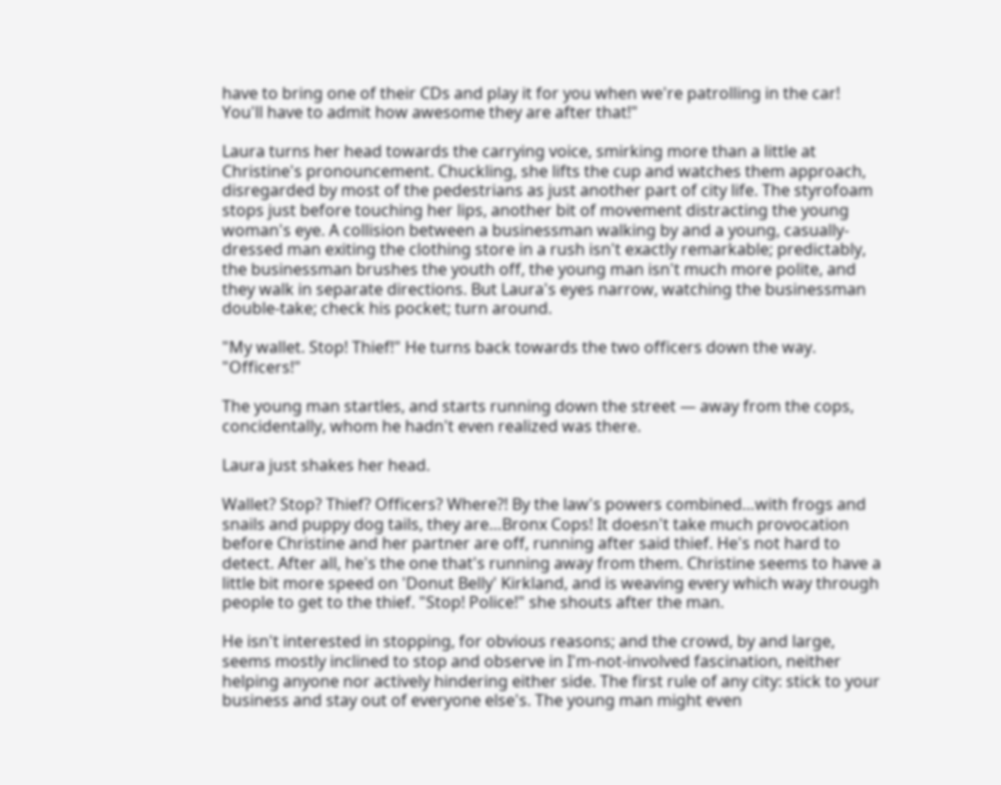have to bring one of their CDs and play it for you when we're patrolling in the car! You'll have to admit how awesome they are after that!"

Laura turns her head towards the carrying voice, smirking more than a little at Christine's pronouncement. Chuckling, she lifts the cup and watches them approach, disregarded by most of the pedestrians as just another part of city life. The styrofoam stops just before touching her lips, another bit of movement distracting the young woman's eye. A collision between a businessman walking by and a young, casually-dressed man exiting the clothing store in a rush isn't exactly remarkable; predictably, the businessman brushes the youth off, the young man isn't much more polite, and they walk in separate directions. But Laura's eyes narrow, watching the businessman double-take; check his pocket; turn around.

"My wallet. Stop! Thief!" He turns back towards the two officers down the way. "Officers!"

The young man startles, and starts running down the street — away from the cops, concidentally, whom he hadn't even realized was there.

Laura just shakes her head.

Wallet? Stop? Thief? Officers? Where?! By the law's powers combined…with frogs and snails and puppy dog tails, they are…Bronx Cops! It doesn't take much provocation before Christine and her partner are off, running after said thief. He's not hard to detect. After all, he's the one that's running away from them. Christine seems to have a little bit more speed on 'Donut Belly' Kirkland, and is weaving every which way through people to get to the thief. "Stop! Police!" she shouts after the man.

He isn't interested in stopping, for obvious reasons; and the crowd, by and large, seems mostly inclined to stop and observe in I'm-not-involved fascination, neither helping anyone nor actively hindering either side. The first rule of any city: stick to your business and stay out of everyone else's. The young man might even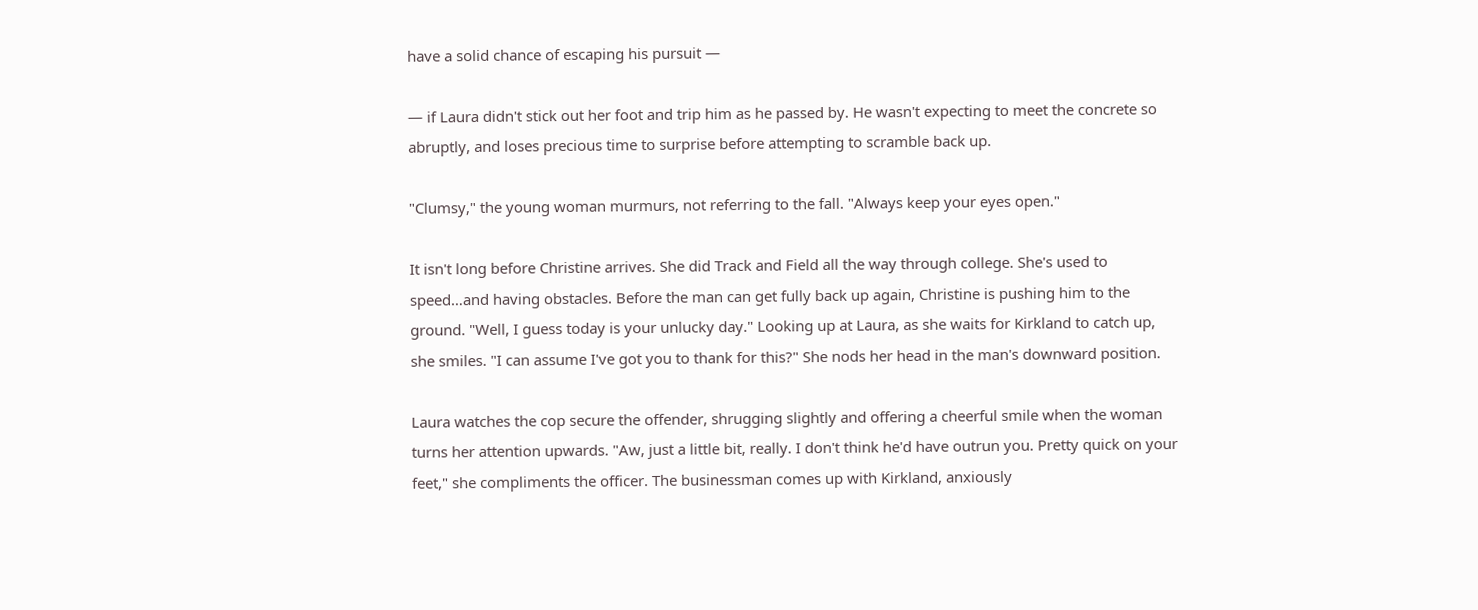have a solid chance of escaping his pursuit —

— if Laura didn't stick out her foot and trip him as he passed by. He wasn't expecting to meet the concrete so abruptly, and loses precious time to surprise before attempting to scramble back up.

"Clumsy," the young woman murmurs, not referring to the fall. "Always keep your eyes open."

It isn't long before Christine arrives. She did Track and Field all the way through college. She's used to speed…and having obstacles. Before the man can get fully back up again, Christine is pushing him to the ground. "Well, I guess today is your unlucky day." Looking up at Laura, as she waits for Kirkland to catch up, she smiles. "I can assume I've got you to thank for this?" She nods her head in the man's downward position.

Laura watches the cop secure the offender, shrugging slightly and offering a cheerful smile when the woman turns her attention upwards. "Aw, just a little bit, really. I don't think he'd have outrun you. Pretty quick on your feet," she compliments the officer. The businessman comes up with Kirkland, anxiously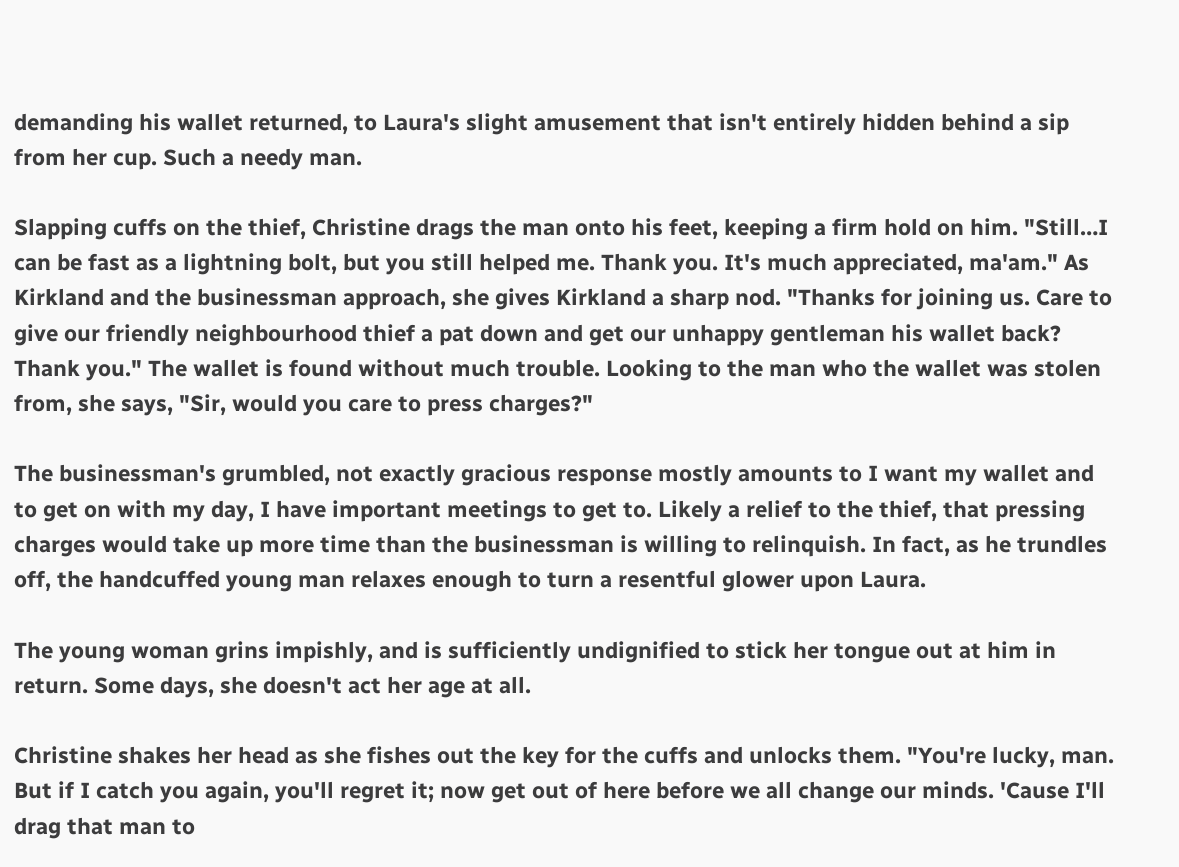demanding his wallet returned, to Laura's slight amusement that isn't entirely hidden behind a sip from her cup. Such a needy man.

Slapping cuffs on the thief, Christine drags the man onto his feet, keeping a firm hold on him. "Still…I can be fast as a lightning bolt, but you still helped me. Thank you. It's much appreciated, ma'am." As Kirkland and the businessman approach, she gives Kirkland a sharp nod. "Thanks for joining us. Care to give our friendly neighbourhood thief a pat down and get our unhappy gentleman his wallet back? Thank you." The wallet is found without much trouble. Looking to the man who the wallet was stolen from, she says, "Sir, would you care to press charges?"

The businessman's grumbled, not exactly gracious response mostly amounts to I want my wallet and to get on with my day, I have important meetings to get to. Likely a relief to the thief, that pressing charges would take up more time than the businessman is willing to relinquish. In fact, as he trundles off, the handcuffed young man relaxes enough to turn a resentful glower upon Laura.

The young woman grins impishly, and is sufficiently undignified to stick her tongue out at him in return. Some days, she doesn't act her age at all.

Christine shakes her head as she fishes out the key for the cuffs and unlocks them. "You're lucky, man. But if I catch you again, you'll regret it; now get out of here before we all change our minds. 'Cause I'll drag that man to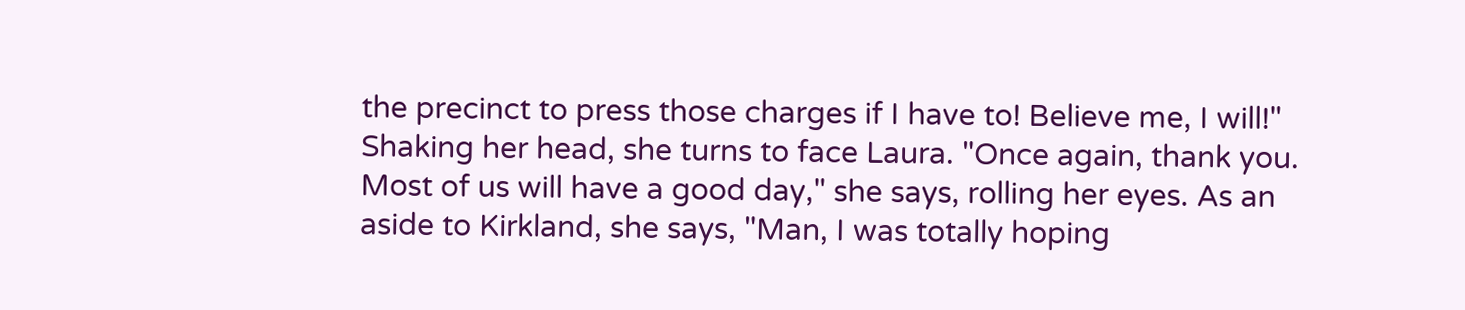the precinct to press those charges if I have to! Believe me, I will!" Shaking her head, she turns to face Laura. "Once again, thank you. Most of us will have a good day," she says, rolling her eyes. As an aside to Kirkland, she says, "Man, I was totally hoping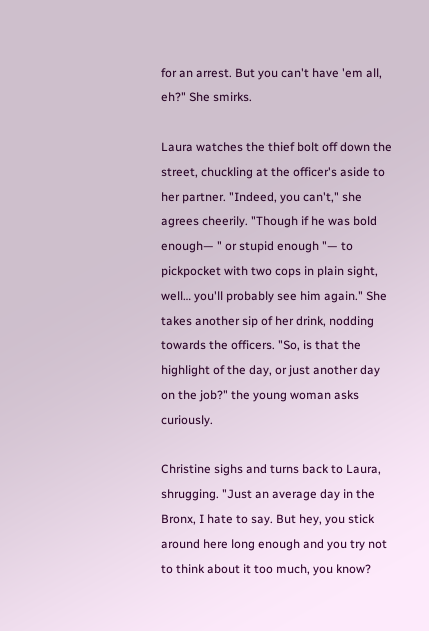for an arrest. But you can't have 'em all, eh?" She smirks.

Laura watches the thief bolt off down the street, chuckling at the officer's aside to her partner. "Indeed, you can't," she agrees cheerily. "Though if he was bold enough— " or stupid enough "— to pickpocket with two cops in plain sight, well… you'll probably see him again." She takes another sip of her drink, nodding towards the officers. "So, is that the highlight of the day, or just another day on the job?" the young woman asks curiously.

Christine sighs and turns back to Laura, shrugging. "Just an average day in the Bronx, I hate to say. But hey, you stick around here long enough and you try not to think about it too much, you know?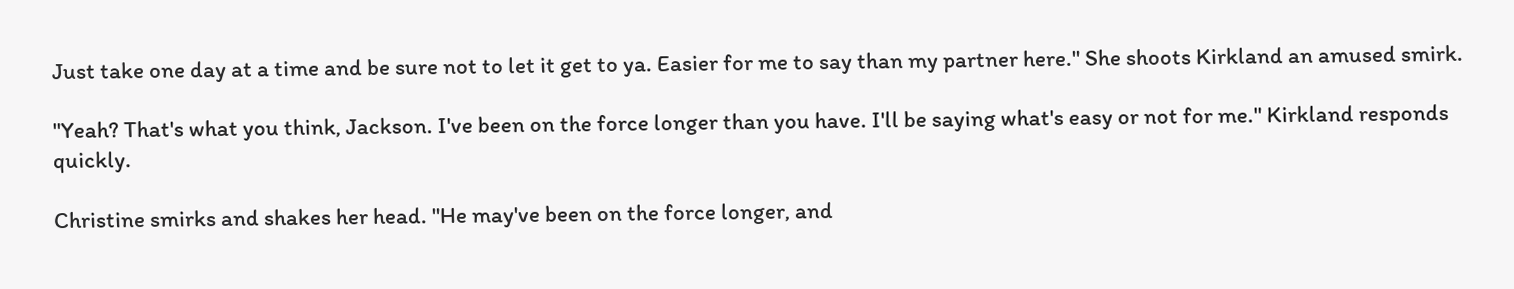Just take one day at a time and be sure not to let it get to ya. Easier for me to say than my partner here." She shoots Kirkland an amused smirk.

"Yeah? That's what you think, Jackson. I've been on the force longer than you have. I'll be saying what's easy or not for me." Kirkland responds quickly.

Christine smirks and shakes her head. "He may've been on the force longer, and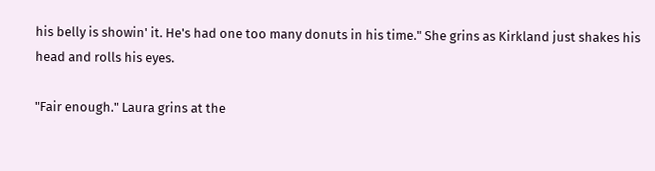his belly is showin' it. He's had one too many donuts in his time." She grins as Kirkland just shakes his head and rolls his eyes.

"Fair enough." Laura grins at the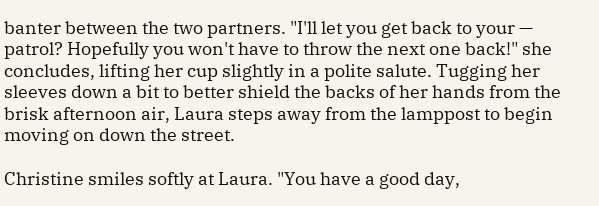banter between the two partners. "I'll let you get back to your — patrol? Hopefully you won't have to throw the next one back!" she concludes, lifting her cup slightly in a polite salute. Tugging her sleeves down a bit to better shield the backs of her hands from the brisk afternoon air, Laura steps away from the lamppost to begin moving on down the street.

Christine smiles softly at Laura. "You have a good day,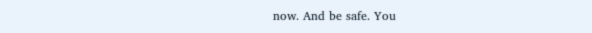now. And be safe. You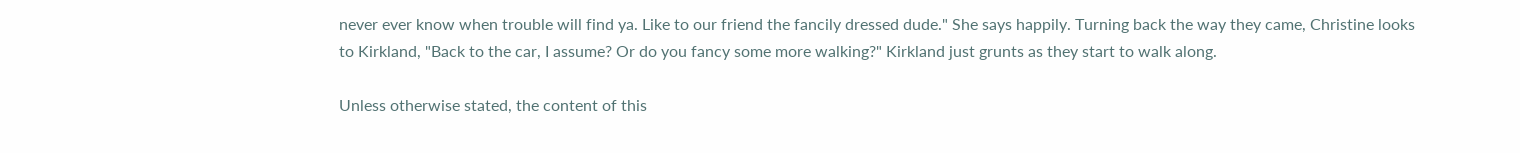never ever know when trouble will find ya. Like to our friend the fancily dressed dude." She says happily. Turning back the way they came, Christine looks to Kirkland, "Back to the car, I assume? Or do you fancy some more walking?" Kirkland just grunts as they start to walk along.

Unless otherwise stated, the content of this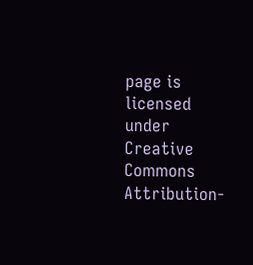page is licensed under Creative Commons Attribution-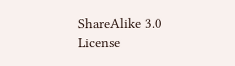ShareAlike 3.0 License